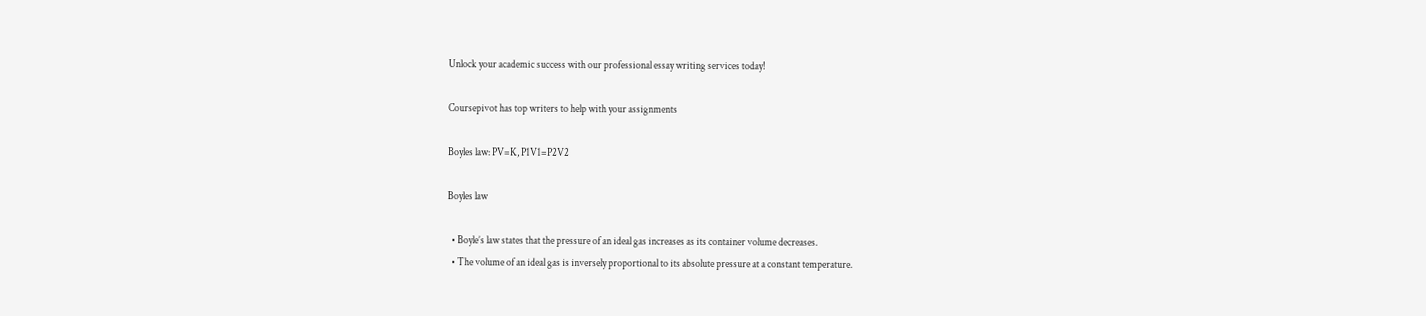Unlock your academic success with our professional essay writing services today!

Coursepivot has top writers to help with your assignments

Boyles law: PV=K, P1V1=P2V2

Boyles law

  • Boyle’s law states that the pressure of an ideal gas increases as its container volume decreases.
  • The volume of an ideal gas is inversely proportional to its absolute pressure at a constant temperature.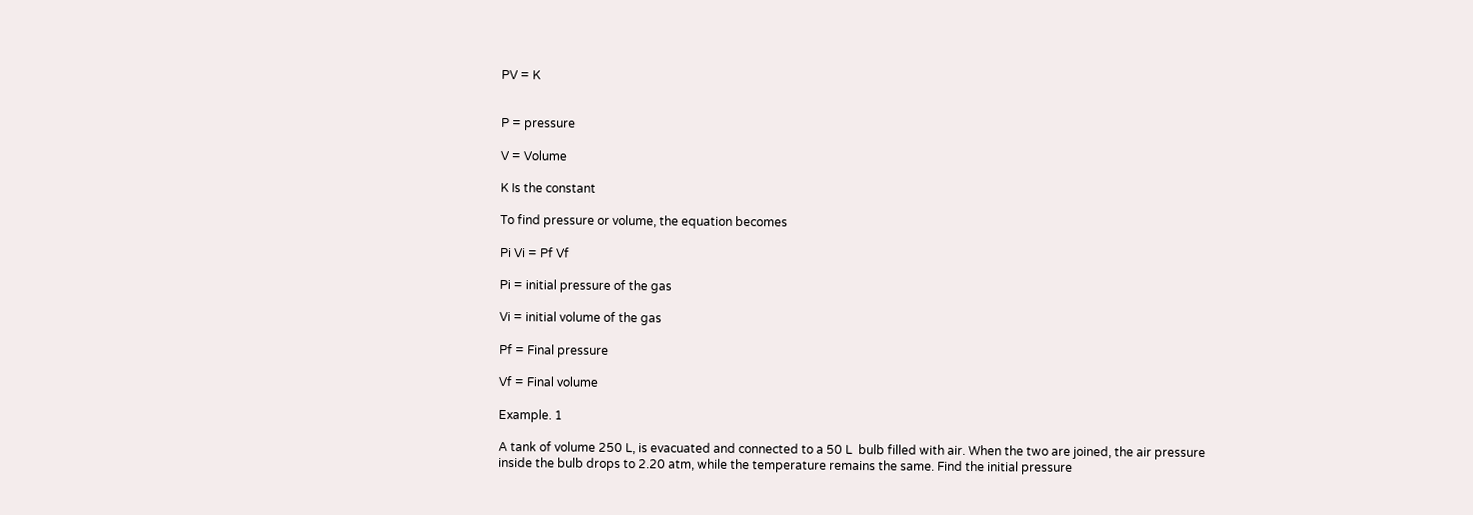PV = K


P = pressure

V = Volume

K Is the constant

To find pressure or volume, the equation becomes

Pi Vi = Pf Vf

Pi = initial pressure of the gas

Vi = initial volume of the gas

Pf = Final pressure

Vf = Final volume

Example. 1

A tank of volume 250 L, is evacuated and connected to a 50 L  bulb filled with air. When the two are joined, the air pressure inside the bulb drops to 2.20 atm, while the temperature remains the same. Find the initial pressure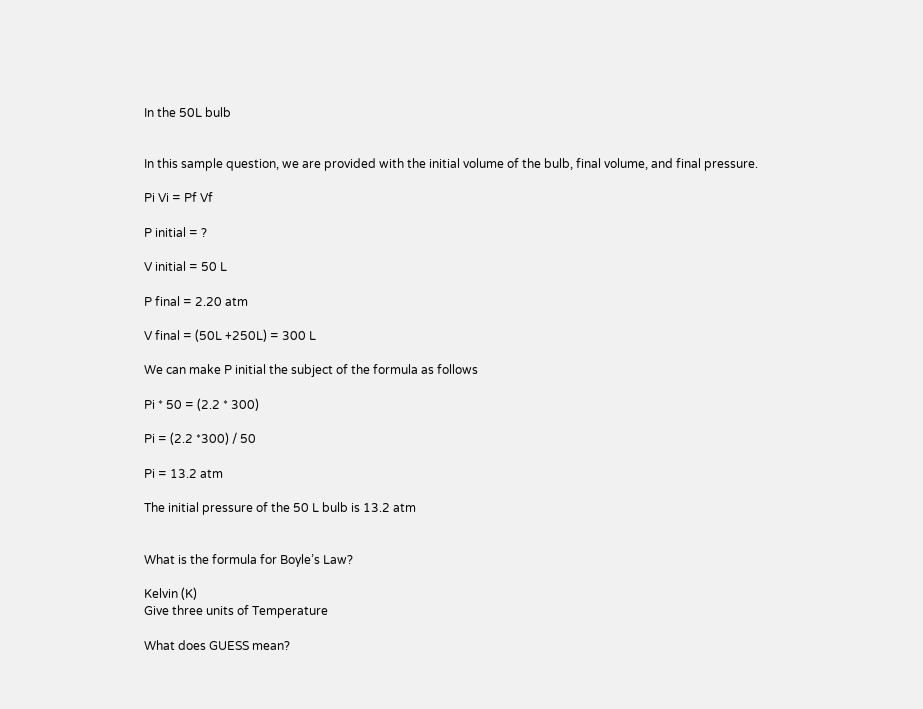In the 50L bulb


In this sample question, we are provided with the initial volume of the bulb, final volume, and final pressure.

Pi Vi = Pf Vf

P initial = ?

V initial = 50 L

P final = 2.20 atm

V final = (50L +250L) = 300 L

We can make P initial the subject of the formula as follows

Pi * 50 = (2.2 * 300)

Pi = (2.2 *300) / 50

Pi = 13.2 atm

The initial pressure of the 50 L bulb is 13.2 atm


What is the formula for Boyle’s Law?

Kelvin (K)
Give three units of Temperature

What does GUESS mean?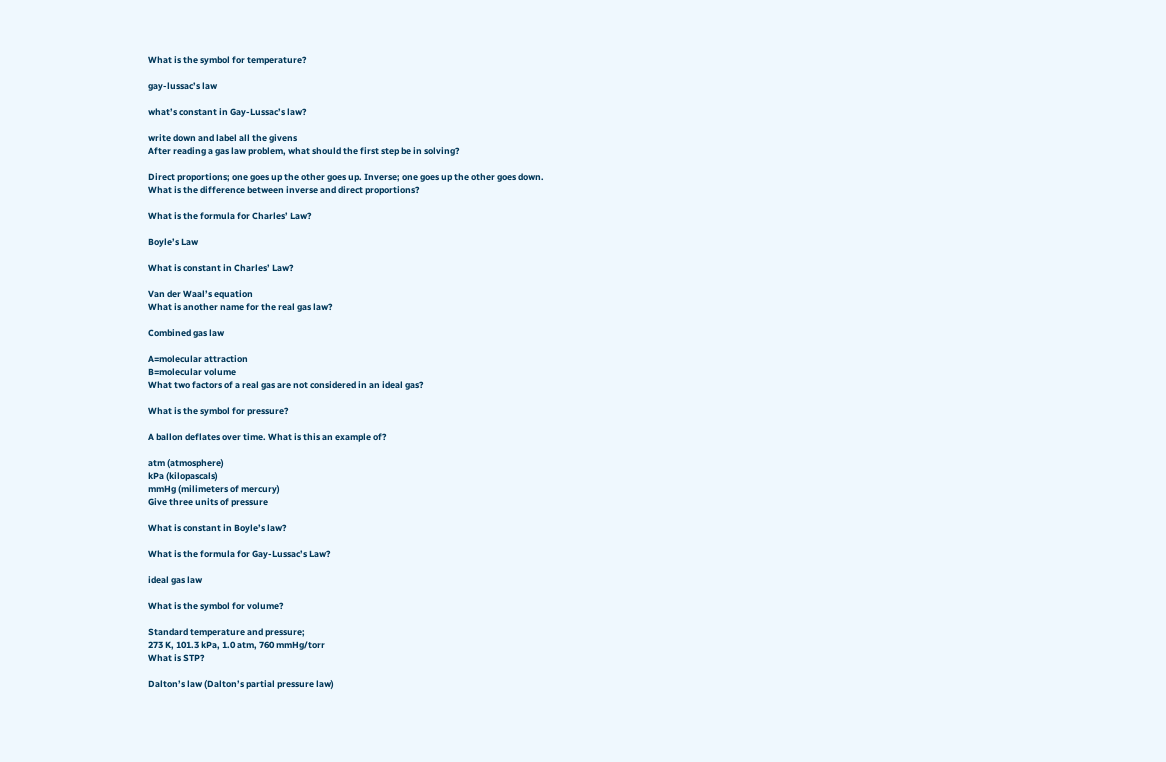What is the symbol for temperature?

gay-lussac’s law

what’s constant in Gay-Lussac’s law?

write down and label all the givens
After reading a gas law problem, what should the first step be in solving?

Direct proportions; one goes up the other goes up. Inverse; one goes up the other goes down.
What is the difference between inverse and direct proportions?

What is the formula for Charles’ Law?

Boyle’s Law

What is constant in Charles’ Law?

Van der Waal’s equation
What is another name for the real gas law?

Combined gas law

A=molecular attraction
B=molecular volume
What two factors of a real gas are not considered in an ideal gas?

What is the symbol for pressure?

A ballon deflates over time. What is this an example of?

atm (atmosphere)
kPa (kilopascals)
mmHg (milimeters of mercury)
Give three units of pressure

What is constant in Boyle’s law?

What is the formula for Gay-Lussac’s Law?

ideal gas law

What is the symbol for volume?

Standard temperature and pressure;
273 K, 101.3 kPa, 1.0 atm, 760 mmHg/torr
What is STP?

Dalton’s law (Dalton’s partial pressure law)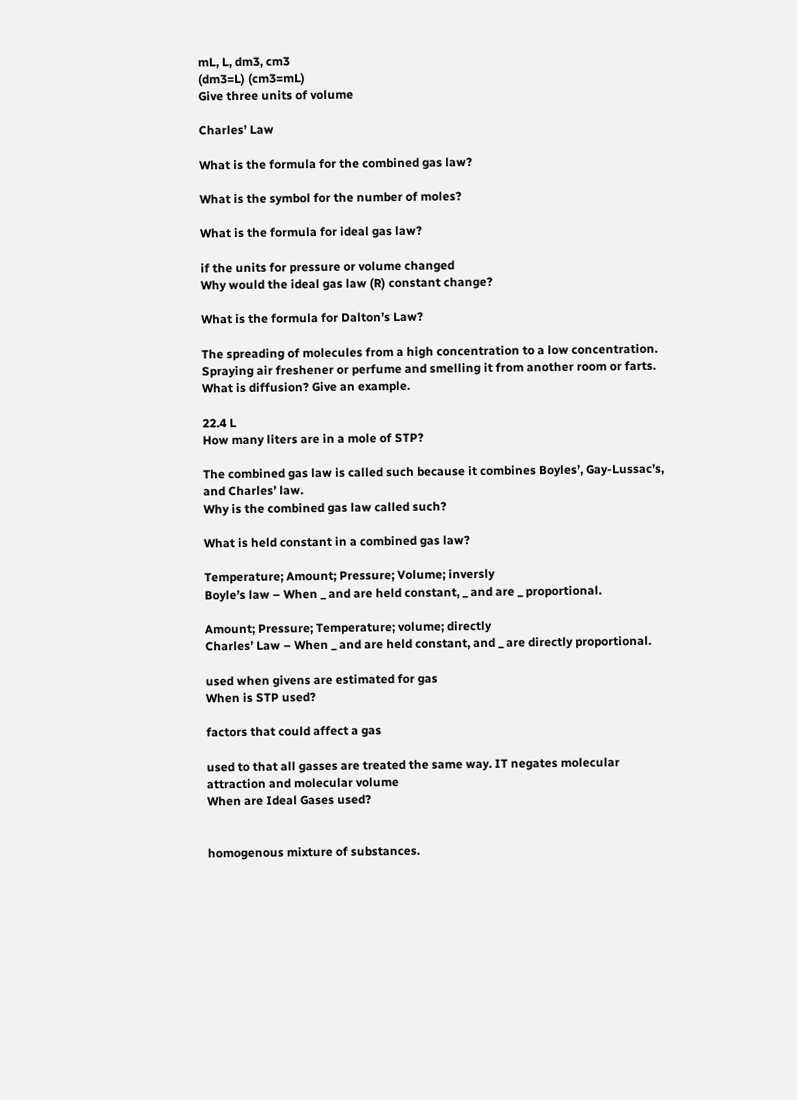mL, L, dm3, cm3
(dm3=L) (cm3=mL)
Give three units of volume

Charles’ Law

What is the formula for the combined gas law?

What is the symbol for the number of moles?

What is the formula for ideal gas law?

if the units for pressure or volume changed
Why would the ideal gas law (R) constant change?

What is the formula for Dalton’s Law?

The spreading of molecules from a high concentration to a low concentration. Spraying air freshener or perfume and smelling it from another room or farts.
What is diffusion? Give an example.

22.4 L
How many liters are in a mole of STP?

The combined gas law is called such because it combines Boyles’, Gay-Lussac’s, and Charles’ law.
Why is the combined gas law called such?

What is held constant in a combined gas law?

Temperature; Amount; Pressure; Volume; inversly
Boyle’s law – When _ and are held constant, _ and are _ proportional.

Amount; Pressure; Temperature; volume; directly
Charles’ Law – When _ and are held constant, and _ are directly proportional.

used when givens are estimated for gas
When is STP used?

factors that could affect a gas

used to that all gasses are treated the same way. IT negates molecular attraction and molecular volume
When are Ideal Gases used?


homogenous mixture of substances.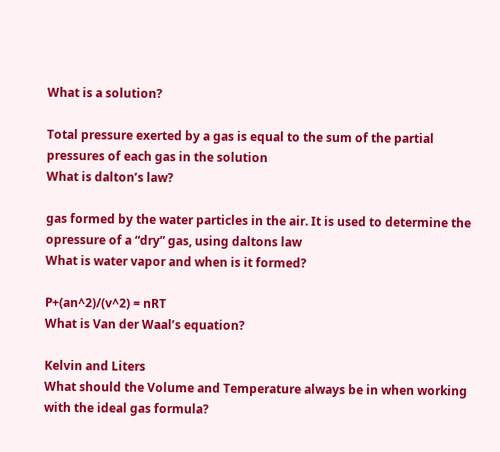What is a solution?

Total pressure exerted by a gas is equal to the sum of the partial pressures of each gas in the solution
What is dalton’s law?

gas formed by the water particles in the air. It is used to determine the opressure of a “dry” gas, using daltons law
What is water vapor and when is it formed?

P+(an^2)/(v^2) = nRT
What is Van der Waal’s equation?

Kelvin and Liters
What should the Volume and Temperature always be in when working with the ideal gas formula?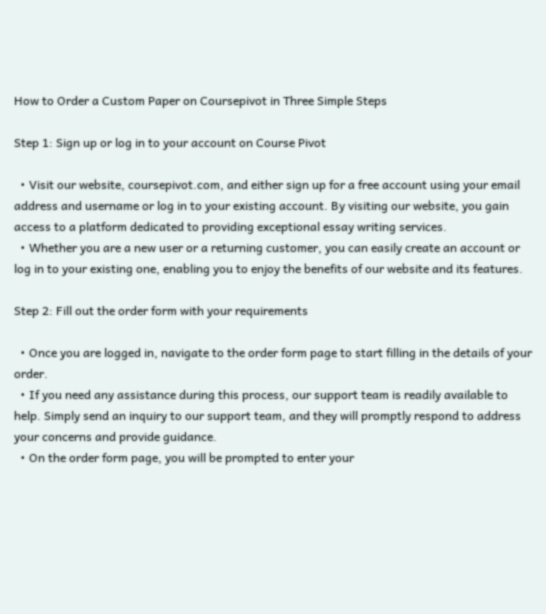How to Order a Custom Paper on Coursepivot in Three Simple Steps

Step 1: Sign up or log in to your account on Course Pivot

  • Visit our website, coursepivot.com, and either sign up for a free account using your email address and username or log in to your existing account. By visiting our website, you gain access to a platform dedicated to providing exceptional essay writing services.
  • Whether you are a new user or a returning customer, you can easily create an account or log in to your existing one, enabling you to enjoy the benefits of our website and its features.

Step 2: Fill out the order form with your requirements

  • Once you are logged in, navigate to the order form page to start filling in the details of your order.
  • If you need any assistance during this process, our support team is readily available to help. Simply send an inquiry to our support team, and they will promptly respond to address your concerns and provide guidance.
  • On the order form page, you will be prompted to enter your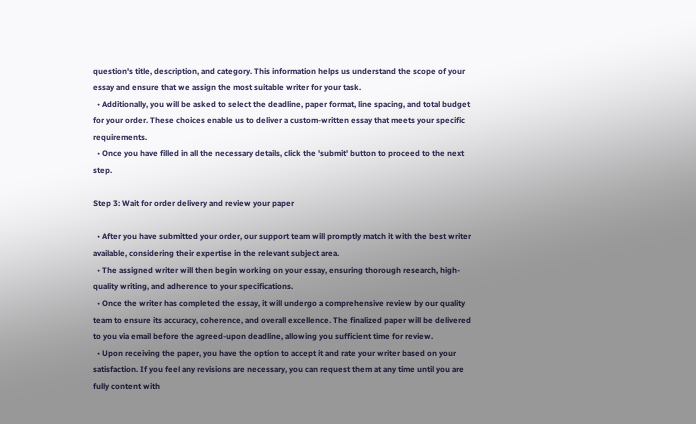question's title, description, and category. This information helps us understand the scope of your essay and ensure that we assign the most suitable writer for your task.
  • Additionally, you will be asked to select the deadline, paper format, line spacing, and total budget for your order. These choices enable us to deliver a custom-written essay that meets your specific requirements.
  • Once you have filled in all the necessary details, click the 'submit' button to proceed to the next step.

Step 3: Wait for order delivery and review your paper

  • After you have submitted your order, our support team will promptly match it with the best writer available, considering their expertise in the relevant subject area.
  • The assigned writer will then begin working on your essay, ensuring thorough research, high-quality writing, and adherence to your specifications.
  • Once the writer has completed the essay, it will undergo a comprehensive review by our quality team to ensure its accuracy, coherence, and overall excellence. The finalized paper will be delivered to you via email before the agreed-upon deadline, allowing you sufficient time for review.
  • Upon receiving the paper, you have the option to accept it and rate your writer based on your satisfaction. If you feel any revisions are necessary, you can request them at any time until you are fully content with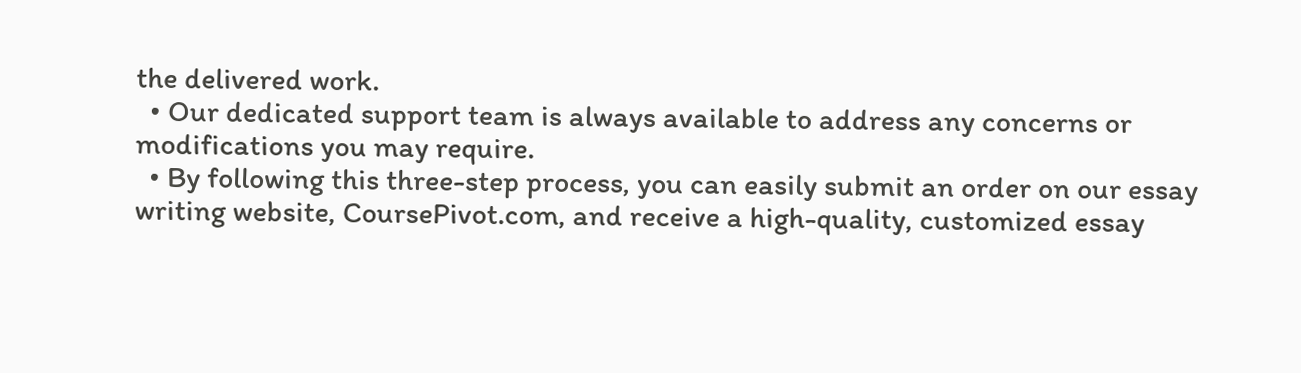the delivered work.
  • Our dedicated support team is always available to address any concerns or modifications you may require.
  • By following this three-step process, you can easily submit an order on our essay writing website, CoursePivot.com, and receive a high-quality, customized essay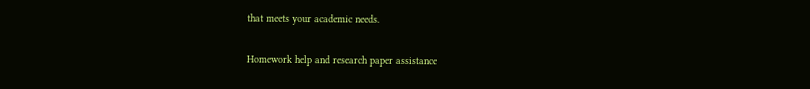that meets your academic needs.

Homework help and research paper assistance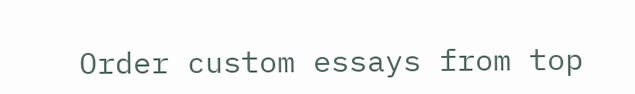Order custom essays from top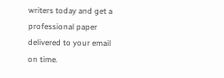writers today and get a professional paper delivered to your email on time.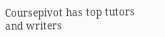Coursepivot has top tutors and writers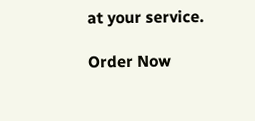at your service.

Order Now